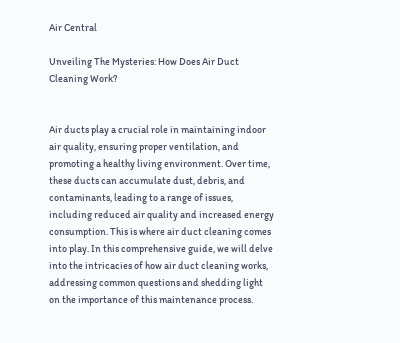Air Central

Unveiling The Mysteries: How Does Air Duct Cleaning Work?


Air ducts play a crucial role in maintaining indoor air quality, ensuring proper ventilation, and promoting a healthy living environment. Over time, these ducts can accumulate dust, debris, and contaminants, leading to a range of issues, including reduced air quality and increased energy consumption. This is where air duct cleaning comes into play. In this comprehensive guide, we will delve into the intricacies of how air duct cleaning works, addressing common questions and shedding light on the importance of this maintenance process.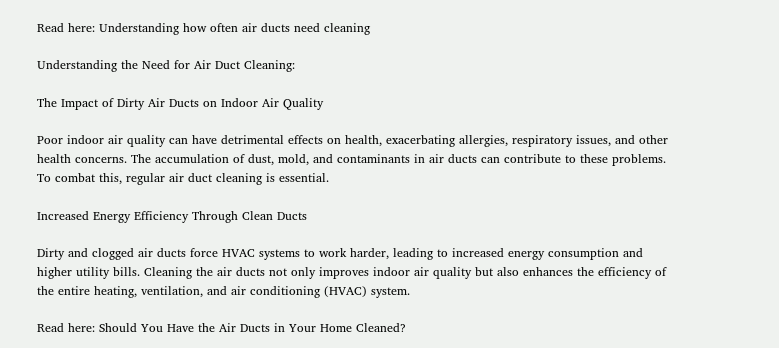Read here: Understanding how often air ducts need cleaning

Understanding the Need for Air Duct Cleaning:

The Impact of Dirty Air Ducts on Indoor Air Quality

Poor indoor air quality can have detrimental effects on health, exacerbating allergies, respiratory issues, and other health concerns. The accumulation of dust, mold, and contaminants in air ducts can contribute to these problems. To combat this, regular air duct cleaning is essential.

Increased Energy Efficiency Through Clean Ducts

Dirty and clogged air ducts force HVAC systems to work harder, leading to increased energy consumption and higher utility bills. Cleaning the air ducts not only improves indoor air quality but also enhances the efficiency of the entire heating, ventilation, and air conditioning (HVAC) system.

Read here: Should You Have the Air Ducts in Your Home Cleaned?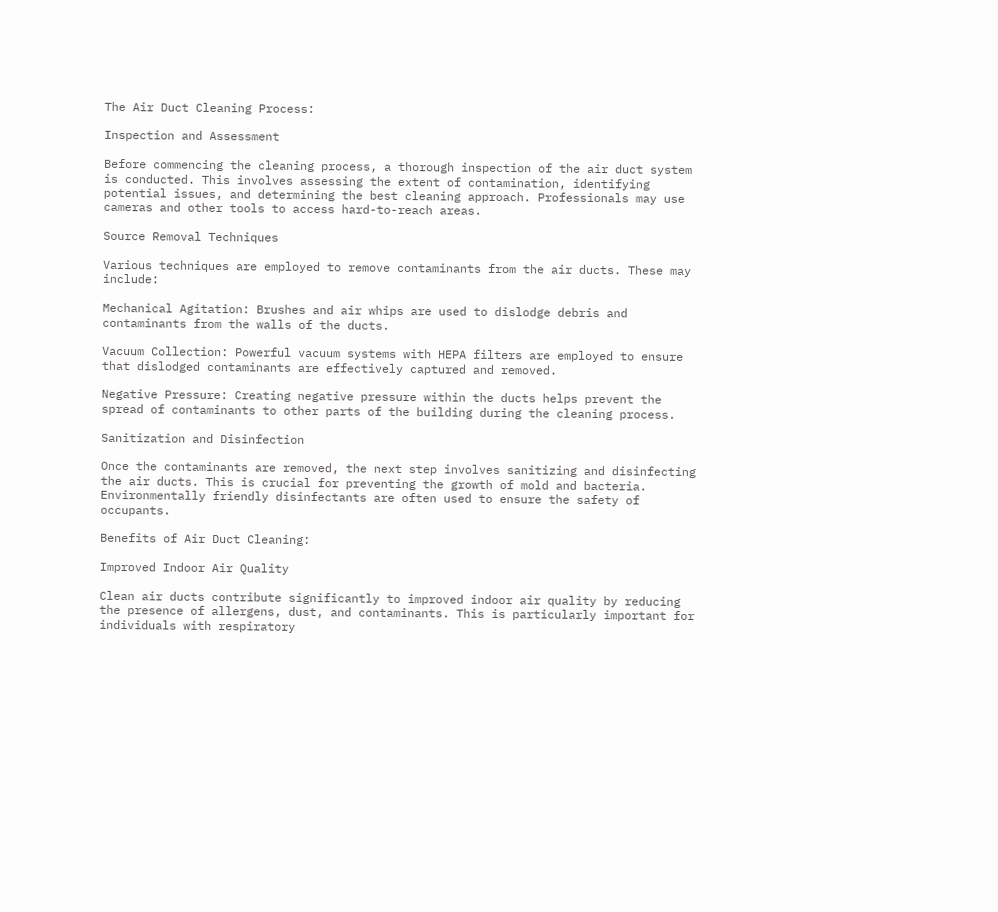The Air Duct Cleaning Process:

Inspection and Assessment

Before commencing the cleaning process, a thorough inspection of the air duct system is conducted. This involves assessing the extent of contamination, identifying potential issues, and determining the best cleaning approach. Professionals may use cameras and other tools to access hard-to-reach areas.

Source Removal Techniques

Various techniques are employed to remove contaminants from the air ducts. These may include:

Mechanical Agitation: Brushes and air whips are used to dislodge debris and contaminants from the walls of the ducts.

Vacuum Collection: Powerful vacuum systems with HEPA filters are employed to ensure that dislodged contaminants are effectively captured and removed.

Negative Pressure: Creating negative pressure within the ducts helps prevent the spread of contaminants to other parts of the building during the cleaning process.

Sanitization and Disinfection

Once the contaminants are removed, the next step involves sanitizing and disinfecting the air ducts. This is crucial for preventing the growth of mold and bacteria. Environmentally friendly disinfectants are often used to ensure the safety of occupants.

Benefits of Air Duct Cleaning:

Improved Indoor Air Quality

Clean air ducts contribute significantly to improved indoor air quality by reducing the presence of allergens, dust, and contaminants. This is particularly important for individuals with respiratory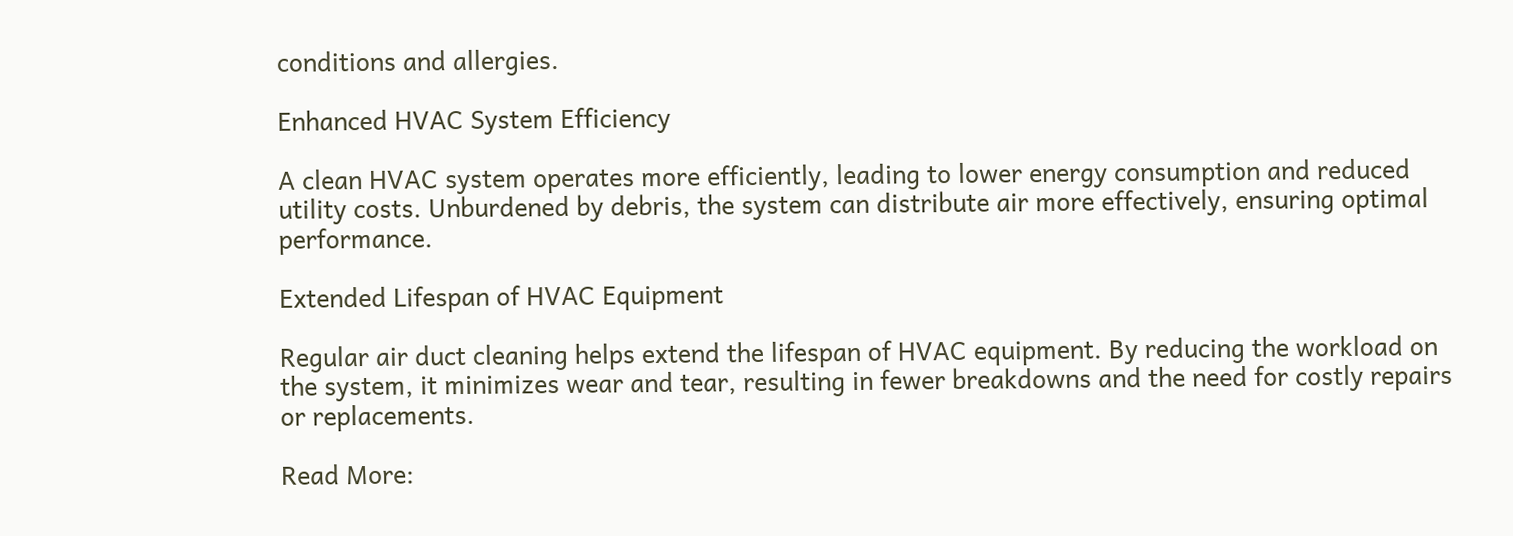conditions and allergies.

Enhanced HVAC System Efficiency

A clean HVAC system operates more efficiently, leading to lower energy consumption and reduced utility costs. Unburdened by debris, the system can distribute air more effectively, ensuring optimal performance.

Extended Lifespan of HVAC Equipment

Regular air duct cleaning helps extend the lifespan of HVAC equipment. By reducing the workload on the system, it minimizes wear and tear, resulting in fewer breakdowns and the need for costly repairs or replacements.

Read More: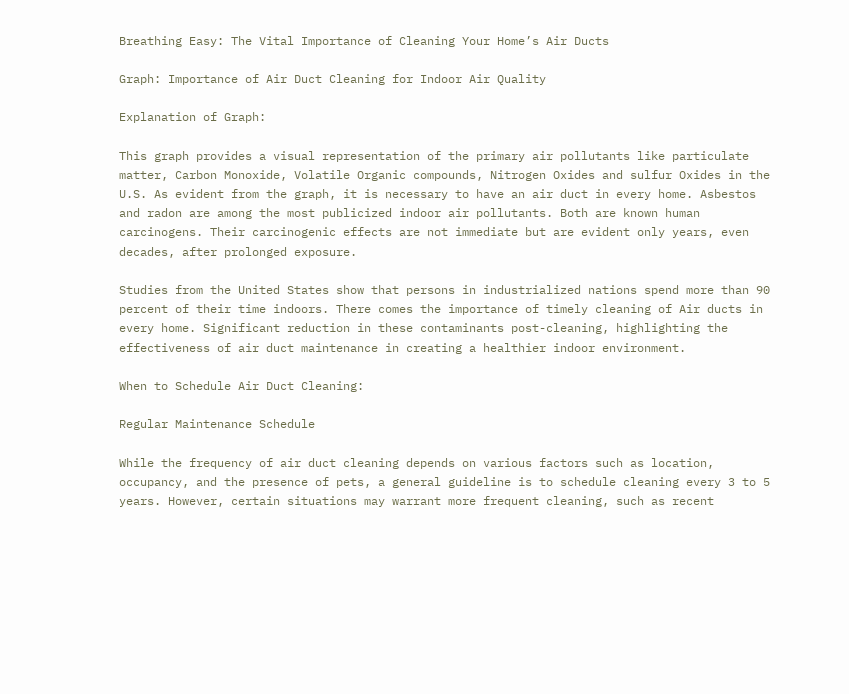Breathing Easy: The Vital Importance of Cleaning Your Home’s Air Ducts

Graph: Importance of Air Duct Cleaning for Indoor Air Quality

Explanation of Graph:

This graph provides a visual representation of the primary air pollutants like particulate matter, Carbon Monoxide, Volatile Organic compounds, Nitrogen Oxides and sulfur Oxides in the U.S. As evident from the graph, it is necessary to have an air duct in every home. Asbestos and radon are among the most publicized indoor air pollutants. Both are known human carcinogens. Their carcinogenic effects are not immediate but are evident only years, even decades, after prolonged exposure.

Studies from the United States show that persons in industrialized nations spend more than 90 percent of their time indoors. There comes the importance of timely cleaning of Air ducts in every home. Significant reduction in these contaminants post-cleaning, highlighting the effectiveness of air duct maintenance in creating a healthier indoor environment.

When to Schedule Air Duct Cleaning:

Regular Maintenance Schedule

While the frequency of air duct cleaning depends on various factors such as location, occupancy, and the presence of pets, a general guideline is to schedule cleaning every 3 to 5 years. However, certain situations may warrant more frequent cleaning, such as recent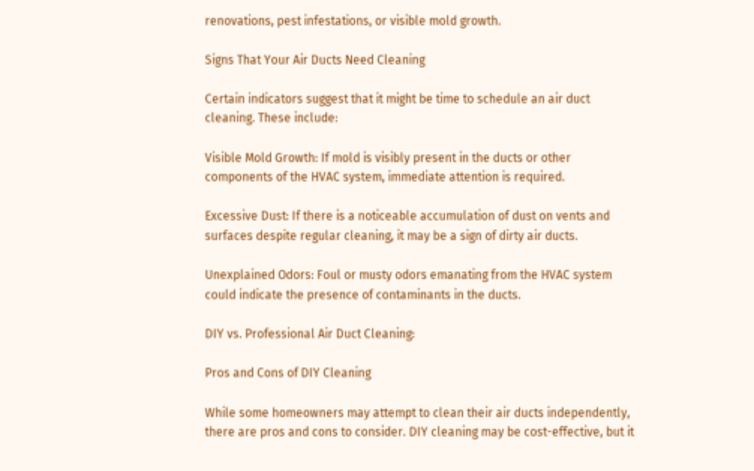renovations, pest infestations, or visible mold growth.

Signs That Your Air Ducts Need Cleaning

Certain indicators suggest that it might be time to schedule an air duct cleaning. These include:

Visible Mold Growth: If mold is visibly present in the ducts or other components of the HVAC system, immediate attention is required.

Excessive Dust: If there is a noticeable accumulation of dust on vents and surfaces despite regular cleaning, it may be a sign of dirty air ducts.

Unexplained Odors: Foul or musty odors emanating from the HVAC system could indicate the presence of contaminants in the ducts.

DIY vs. Professional Air Duct Cleaning:

Pros and Cons of DIY Cleaning

While some homeowners may attempt to clean their air ducts independently, there are pros and cons to consider. DIY cleaning may be cost-effective, but it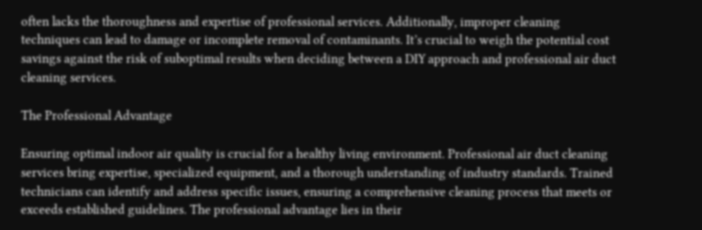often lacks the thoroughness and expertise of professional services. Additionally, improper cleaning techniques can lead to damage or incomplete removal of contaminants. It’s crucial to weigh the potential cost savings against the risk of suboptimal results when deciding between a DIY approach and professional air duct cleaning services.

The Professional Advantage

Ensuring optimal indoor air quality is crucial for a healthy living environment. Professional air duct cleaning services bring expertise, specialized equipment, and a thorough understanding of industry standards. Trained technicians can identify and address specific issues, ensuring a comprehensive cleaning process that meets or exceeds established guidelines. The professional advantage lies in their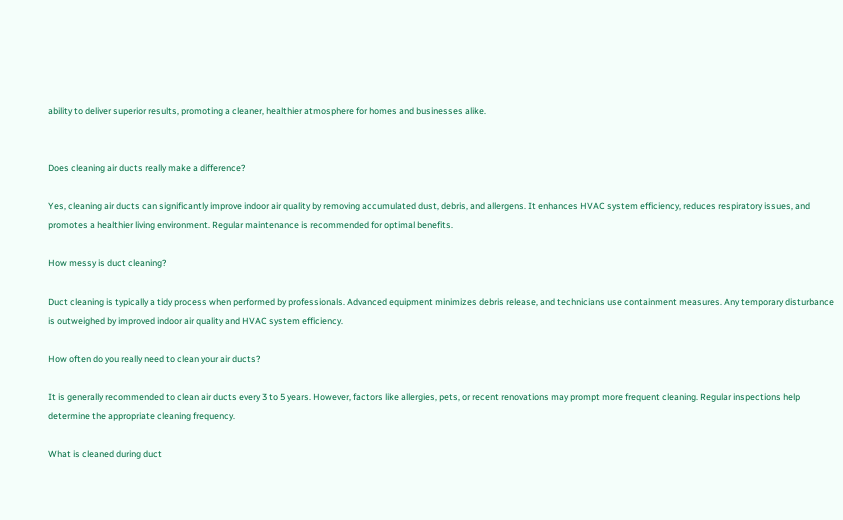ability to deliver superior results, promoting a cleaner, healthier atmosphere for homes and businesses alike.


Does cleaning air ducts really make a difference?

Yes, cleaning air ducts can significantly improve indoor air quality by removing accumulated dust, debris, and allergens. It enhances HVAC system efficiency, reduces respiratory issues, and promotes a healthier living environment. Regular maintenance is recommended for optimal benefits.

How messy is duct cleaning?

Duct cleaning is typically a tidy process when performed by professionals. Advanced equipment minimizes debris release, and technicians use containment measures. Any temporary disturbance is outweighed by improved indoor air quality and HVAC system efficiency.

How often do you really need to clean your air ducts?

It is generally recommended to clean air ducts every 3 to 5 years. However, factors like allergies, pets, or recent renovations may prompt more frequent cleaning. Regular inspections help determine the appropriate cleaning frequency.

What is cleaned during duct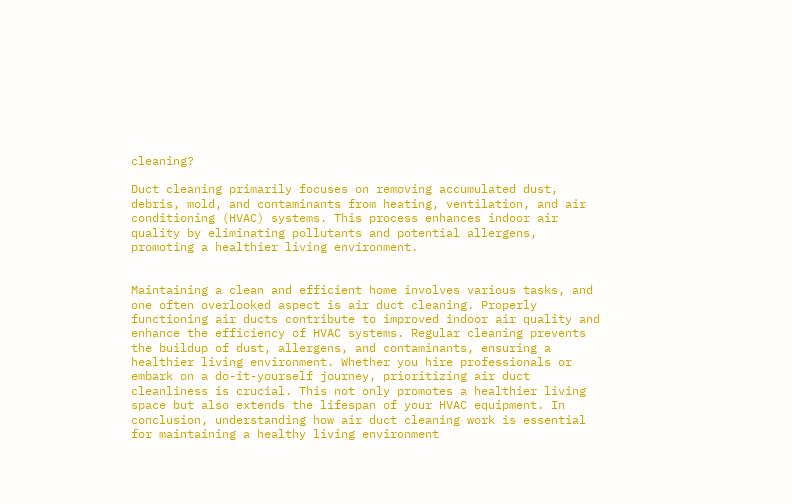cleaning?

Duct cleaning primarily focuses on removing accumulated dust, debris, mold, and contaminants from heating, ventilation, and air conditioning (HVAC) systems. This process enhances indoor air quality by eliminating pollutants and potential allergens, promoting a healthier living environment.


Maintaining a clean and efficient home involves various tasks, and one often overlooked aspect is air duct cleaning. Properly functioning air ducts contribute to improved indoor air quality and enhance the efficiency of HVAC systems. Regular cleaning prevents the buildup of dust, allergens, and contaminants, ensuring a healthier living environment. Whether you hire professionals or embark on a do-it-yourself journey, prioritizing air duct cleanliness is crucial. This not only promotes a healthier living space but also extends the lifespan of your HVAC equipment. In conclusion, understanding how air duct cleaning work is essential for maintaining a healthy living environment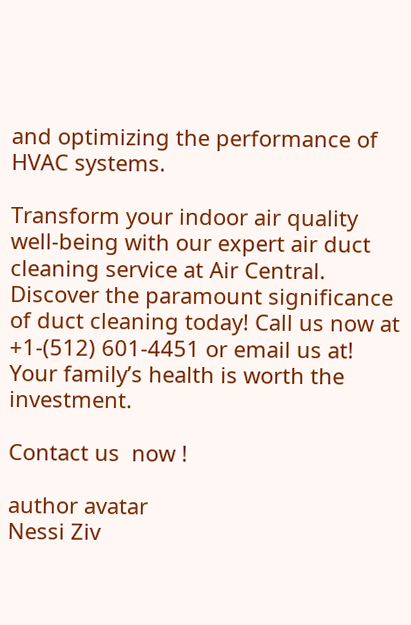and optimizing the performance of HVAC systems.

Transform your indoor air quality well-being with our expert air duct cleaning service at Air Central. Discover the paramount significance of duct cleaning today! Call us now at +1-(512) 601-4451 or email us at! Your family’s health is worth the investment.

Contact us  now !

author avatar
Nessi Ziv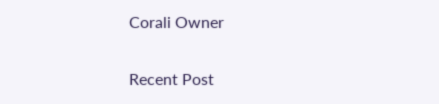Corali Owner

Recent Post